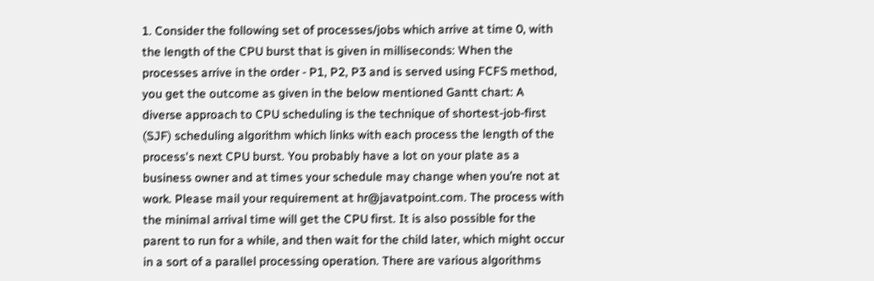1. Consider the following set of processes/jobs which arrive at time 0, with the length of the CPU burst that is given in milliseconds: When the processes arrive in the order - P1, P2, P3 and is served using FCFS method, you get the outcome as given in the below mentioned Gantt chart: A diverse approach to CPU scheduling is the technique of shortest-job-first (SJF) scheduling algorithm which links with each process the length of the process's next CPU burst. You probably have a lot on your plate as a business owner and at times your schedule may change when you’re not at work. Please mail your requirement at hr@javatpoint.com. The process with the minimal arrival time will get the CPU first. It is also possible for the parent to run for a while, and then wait for the child later, which might occur in a sort of a parallel processing operation. There are various algorithms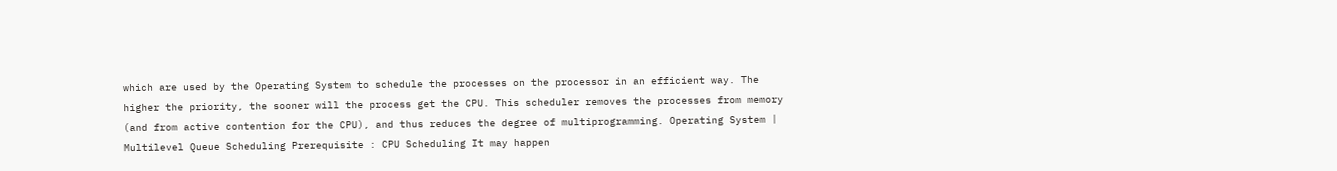which are used by the Operating System to schedule the processes on the processor in an efficient way. The higher the priority, the sooner will the process get the CPU. This scheduler removes the processes from memory (and from active contention for the CPU), and thus reduces the degree of multiprogramming. Operating System | Multilevel Queue Scheduling Prerequisite : CPU Scheduling It may happen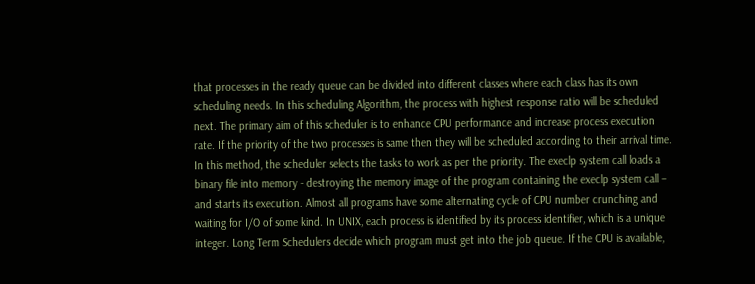that processes in the ready queue can be divided into different classes where each class has its own scheduling needs. In this scheduling Algorithm, the process with highest response ratio will be scheduled next. The primary aim of this scheduler is to enhance CPU performance and increase process execution rate. If the priority of the two processes is same then they will be scheduled according to their arrival time. In this method, the scheduler selects the tasks to work as per the priority. The execlp system call loads a binary file into memory - destroying the memory image of the program containing the execlp system call – and starts its execution. Almost all programs have some alternating cycle of CPU number crunching and waiting for I/O of some kind. In UNIX, each process is identified by its process identifier, which is a unique integer. Long Term Schedulers decide which program must get into the job queue. If the CPU is available,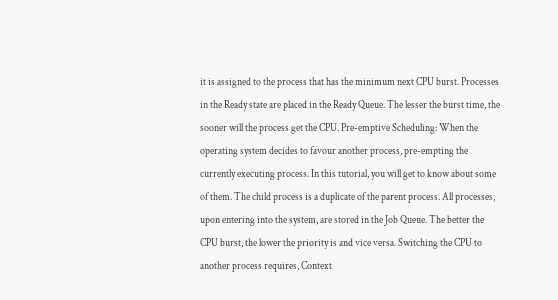it is assigned to the process that has the minimum next CPU burst. Processes in the Ready state are placed in the Ready Queue. The lesser the burst time, the sooner will the process get the CPU. Pre-emptive Scheduling: When the operating system decides to favour another process, pre-empting the currently executing process. In this tutorial, you will get to know about some of them. The child process is a duplicate of the parent process. All processes, upon entering into the system, are stored in the Job Queue. The better the CPU burst, the lower the priority is and vice versa. Switching the CPU to another process requires, Context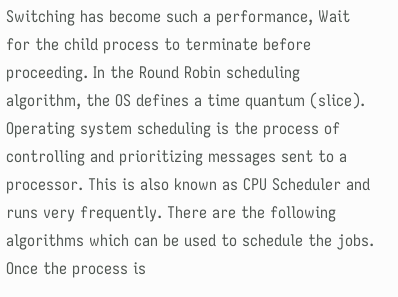Switching has become such a performance, Wait for the child process to terminate before proceeding. In the Round Robin scheduling algorithm, the OS defines a time quantum (slice). Operating system scheduling is the process of controlling and prioritizing messages sent to a processor. This is also known as CPU Scheduler and runs very frequently. There are the following algorithms which can be used to schedule the jobs. Once the process is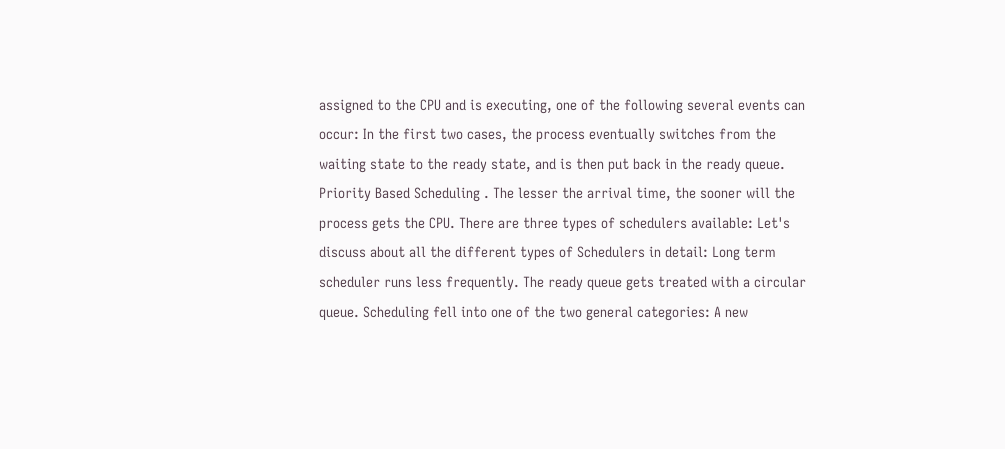assigned to the CPU and is executing, one of the following several events can occur: In the first two cases, the process eventually switches from the waiting state to the ready state, and is then put back in the ready queue. Priority Based Scheduling . The lesser the arrival time, the sooner will the process gets the CPU. There are three types of schedulers available: Let's discuss about all the different types of Schedulers in detail: Long term scheduler runs less frequently. The ready queue gets treated with a circular queue. Scheduling fell into one of the two general categories: A new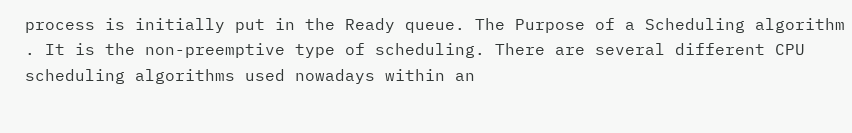process is initially put in the Ready queue. The Purpose of a Scheduling algorithm . It is the non-preemptive type of scheduling. There are several different CPU scheduling algorithms used nowadays within an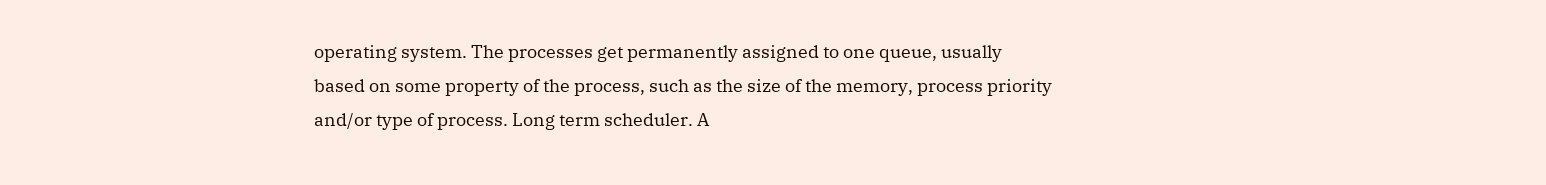operating system. The processes get permanently assigned to one queue, usually based on some property of the process, such as the size of the memory, process priority and/or type of process. Long term scheduler. A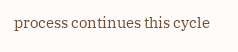process continues this cycle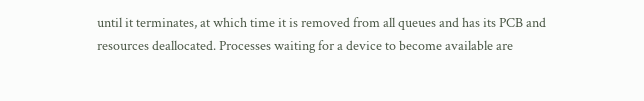until it terminates, at which time it is removed from all queues and has its PCB and resources deallocated. Processes waiting for a device to become available are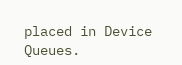placed in Device Queues.